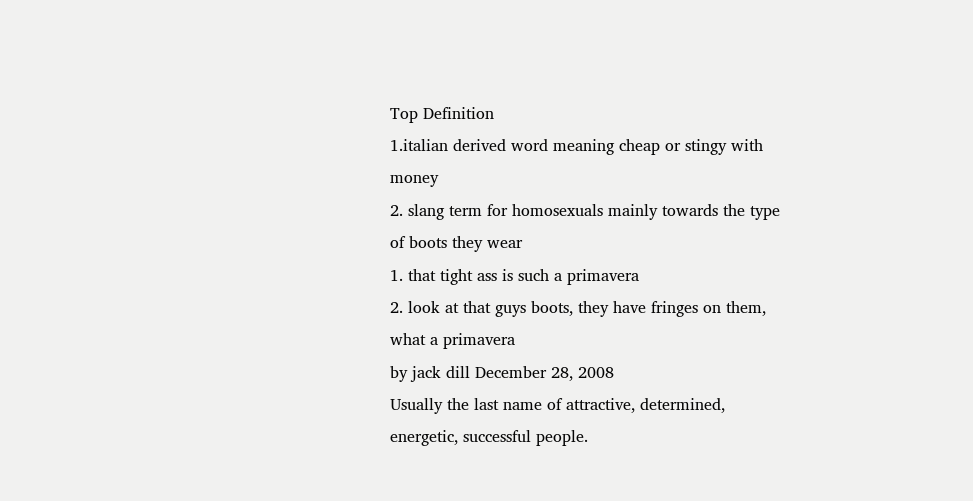Top Definition
1.italian derived word meaning cheap or stingy with money
2. slang term for homosexuals mainly towards the type of boots they wear
1. that tight ass is such a primavera
2. look at that guys boots, they have fringes on them, what a primavera
by jack dill December 28, 2008
Usually the last name of attractive, determined, energetic, successful people.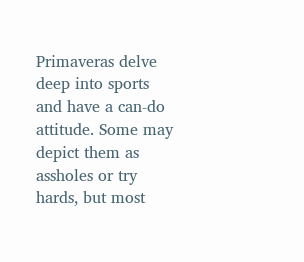Primaveras delve deep into sports and have a can-do attitude. Some may depict them as assholes or try hards, but most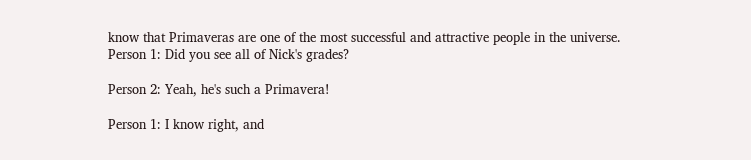know that Primaveras are one of the most successful and attractive people in the universe.
Person 1: Did you see all of Nick's grades?

Person 2: Yeah, he's such a Primavera!

Person 1: I know right, and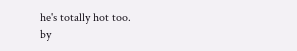he's totally hot too.
by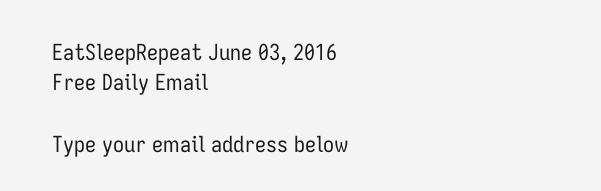EatSleepRepeat June 03, 2016
Free Daily Email

Type your email address below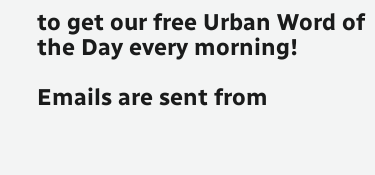to get our free Urban Word of the Day every morning!

Emails are sent from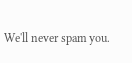We'll never spam you.